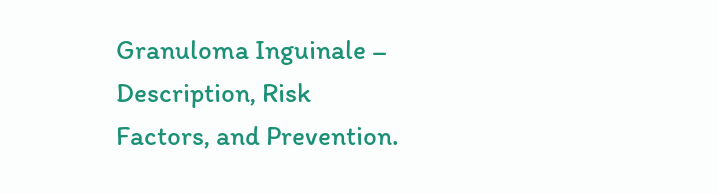Granuloma Inguinale – Description, Risk Factors, and Prevention.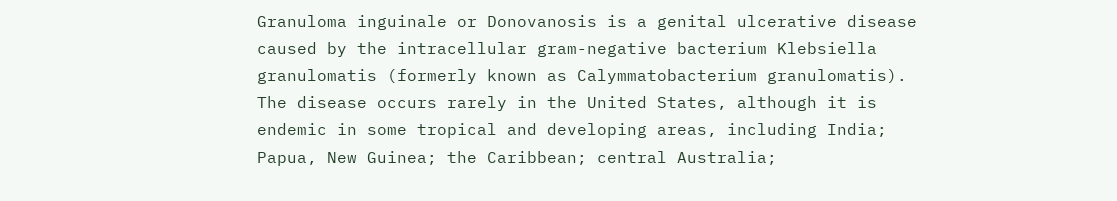Granuloma inguinale or Donovanosis is a genital ulcerative disease caused by the intracellular gram-negative bacterium Klebsiella granulomatis (formerly known as Calymmatobacterium granulomatis). The disease occurs rarely in the United States, although it is endemic in some tropical and developing areas, including India; Papua, New Guinea; the Caribbean; central Australia;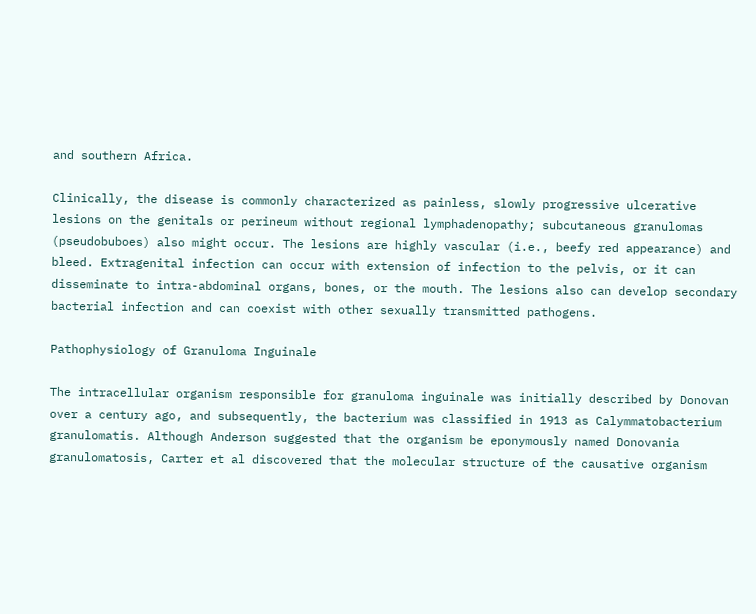and southern Africa.

Clinically, the disease is commonly characterized as painless, slowly progressive ulcerative lesions on the genitals or perineum without regional lymphadenopathy; subcutaneous granulomas (pseudobuboes) also might occur. The lesions are highly vascular (i.e., beefy red appearance) and bleed. Extragenital infection can occur with extension of infection to the pelvis, or it can disseminate to intra-abdominal organs, bones, or the mouth. The lesions also can develop secondary bacterial infection and can coexist with other sexually transmitted pathogens.

Pathophysiology of Granuloma Inguinale

The intracellular organism responsible for granuloma inguinale was initially described by Donovan over a century ago, and subsequently, the bacterium was classified in 1913 as Calymmatobacterium granulomatis. Although Anderson suggested that the organism be eponymously named Donovania granulomatosis, Carter et al discovered that the molecular structure of the causative organism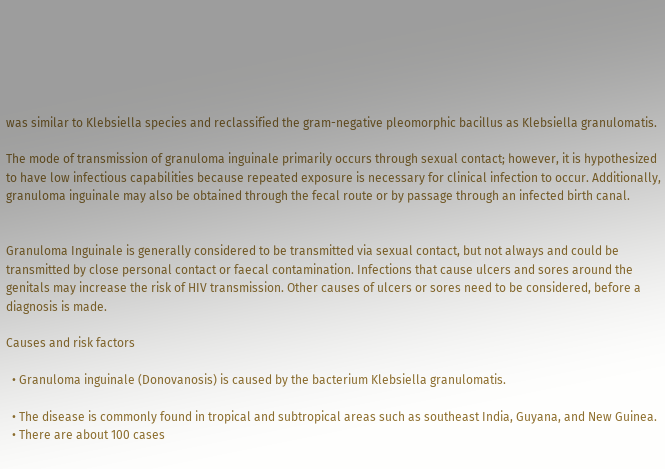was similar to Klebsiella species and reclassified the gram-negative pleomorphic bacillus as Klebsiella granulomatis.

The mode of transmission of granuloma inguinale primarily occurs through sexual contact; however, it is hypothesized to have low infectious capabilities because repeated exposure is necessary for clinical infection to occur. Additionally, granuloma inguinale may also be obtained through the fecal route or by passage through an infected birth canal.


Granuloma Inguinale is generally considered to be transmitted via sexual contact, but not always and could be transmitted by close personal contact or faecal contamination. Infections that cause ulcers and sores around the genitals may increase the risk of HIV transmission. Other causes of ulcers or sores need to be considered, before a diagnosis is made.

Causes and risk factors

  • Granuloma inguinale (Donovanosis) is caused by the bacterium Klebsiella granulomatis.

  • The disease is commonly found in tropical and subtropical areas such as southeast India, Guyana, and New Guinea.
  • There are about 100 cases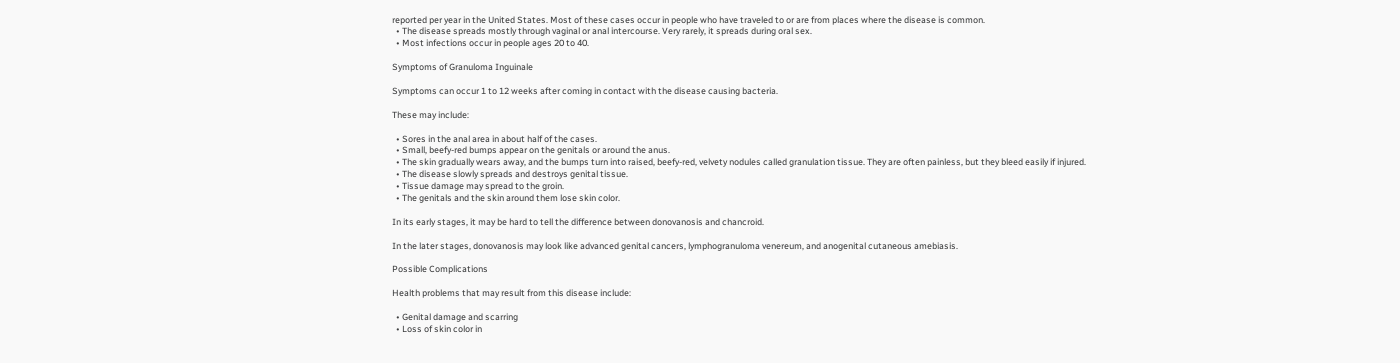reported per year in the United States. Most of these cases occur in people who have traveled to or are from places where the disease is common.
  • The disease spreads mostly through vaginal or anal intercourse. Very rarely, it spreads during oral sex.
  • Most infections occur in people ages 20 to 40.

Symptoms of Granuloma Inguinale

Symptoms can occur 1 to 12 weeks after coming in contact with the disease causing bacteria.

These may include:

  • Sores in the anal area in about half of the cases.
  • Small, beefy-red bumps appear on the genitals or around the anus.
  • The skin gradually wears away, and the bumps turn into raised, beefy-red, velvety nodules called granulation tissue. They are often painless, but they bleed easily if injured.
  • The disease slowly spreads and destroys genital tissue.
  • Tissue damage may spread to the groin.
  • The genitals and the skin around them lose skin color.

In its early stages, it may be hard to tell the difference between donovanosis and chancroid.

In the later stages, donovanosis may look like advanced genital cancers, lymphogranuloma venereum, and anogenital cutaneous amebiasis.

Possible Complications

Health problems that may result from this disease include:

  • Genital damage and scarring
  • Loss of skin color in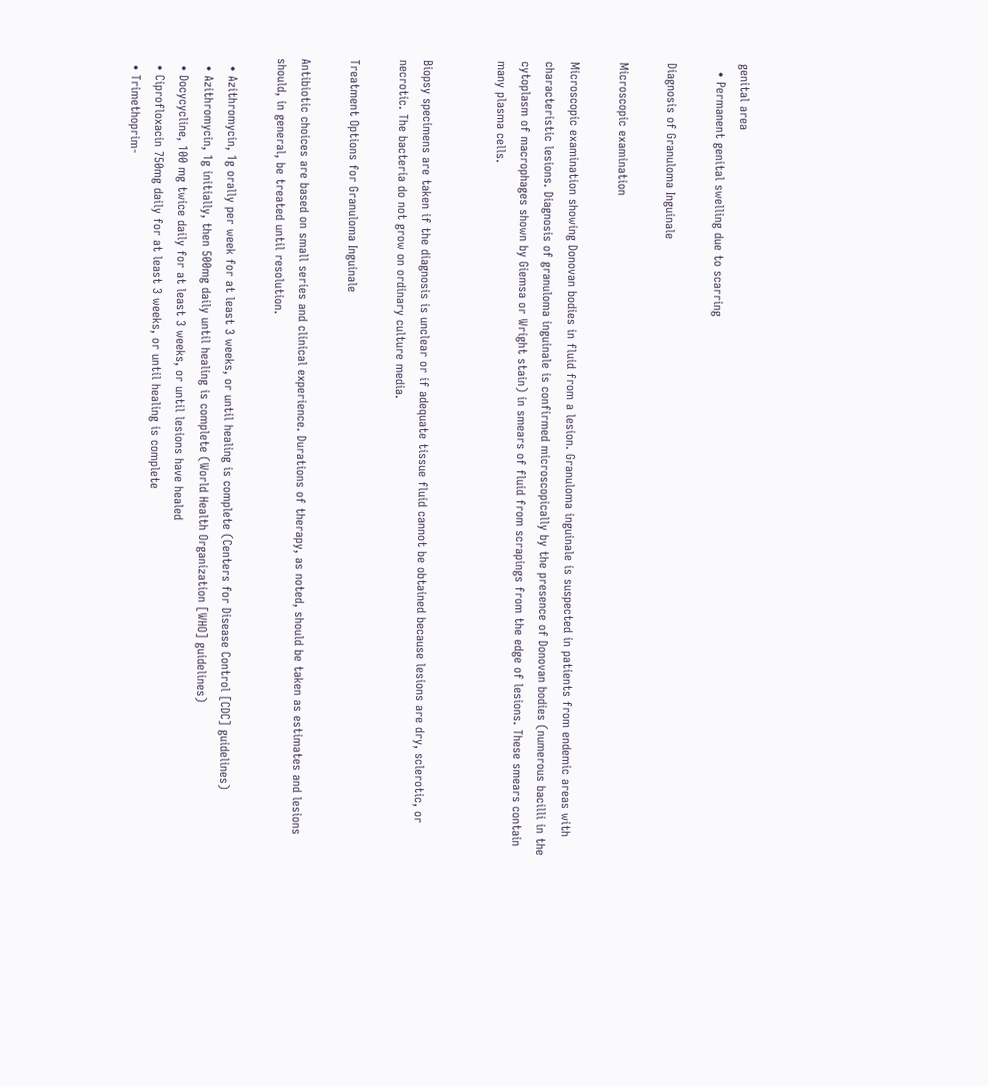genital area
  • Permanent genital swelling due to scarring

Diagnosis of Granuloma Inguinale

Microscopic examination

Microscopic examination showing Donovan bodies in fluid from a lesion. Granuloma inguinale is suspected in patients from endemic areas with characteristic lesions. Diagnosis of granuloma inguinale is confirmed microscopically by the presence of Donovan bodies (numerous bacilli in the cytoplasm of macrophages shown by Giemsa or Wright stain) in smears of fluid from scrapings from the edge of lesions. These smears contain many plasma cells.


Biopsy specimens are taken if the diagnosis is unclear or if adequate tissue fluid cannot be obtained because lesions are dry, sclerotic, or necrotic. The bacteria do not grow on ordinary culture media.

Treatment Options for Granuloma Inguinale

Antibiotic choices are based on small series and clinical experience. Durations of therapy, as noted, should be taken as estimates and lesions should, in general, be treated until resolution.

  • Azithromycin, 1g orally per week for at least 3 weeks, or until healing is complete (Centers for Disease Control [CDC] guidelines)
  • Azithromycin, 1g initially, then 500mg daily until healing is complete (World Health Organization [WHO] guidelines)
  • Docycycline, 100 mg twice daily for at least 3 weeks, or until lesions have healed
  • Ciprofloxacin 750mg daily for at least 3 weeks, or until healing is complete
  • Trimethoprim-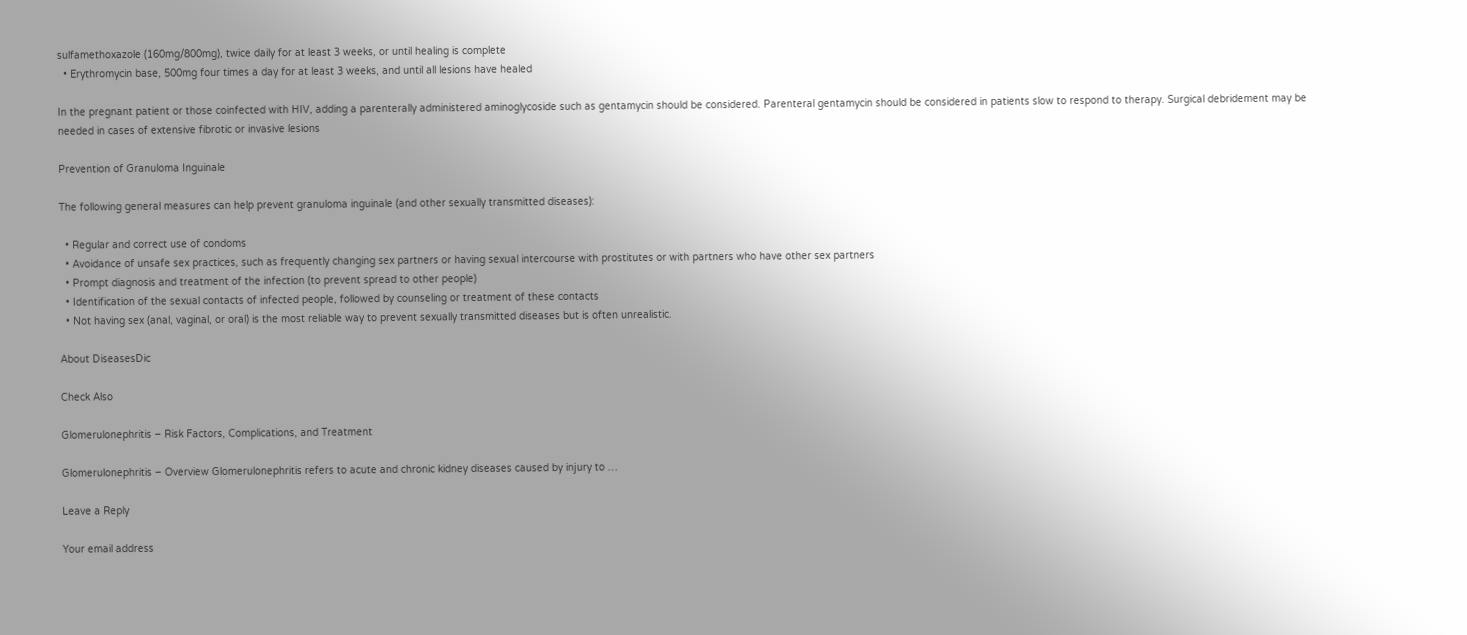sulfamethoxazole (160mg/800mg), twice daily for at least 3 weeks, or until healing is complete
  • Erythromycin base, 500mg four times a day for at least 3 weeks, and until all lesions have healed

In the pregnant patient or those coinfected with HIV, adding a parenterally administered aminoglycoside such as gentamycin should be considered. Parenteral gentamycin should be considered in patients slow to respond to therapy. Surgical debridement may be needed in cases of extensive fibrotic or invasive lesions

Prevention of Granuloma Inguinale

The following general measures can help prevent granuloma inguinale (and other sexually transmitted diseases):

  • Regular and correct use of condoms
  • Avoidance of unsafe sex practices, such as frequently changing sex partners or having sexual intercourse with prostitutes or with partners who have other sex partners
  • Prompt diagnosis and treatment of the infection (to prevent spread to other people)
  • Identification of the sexual contacts of infected people, followed by counseling or treatment of these contacts
  • Not having sex (anal, vaginal, or oral) is the most reliable way to prevent sexually transmitted diseases but is often unrealistic.

About DiseasesDic

Check Also

Glomerulonephritis – Risk Factors, Complications, and Treatment

Glomerulonephritis – Overview Glomerulonephritis refers to acute and chronic kidney diseases caused by injury to …

Leave a Reply

Your email address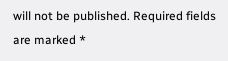will not be published. Required fields are marked *